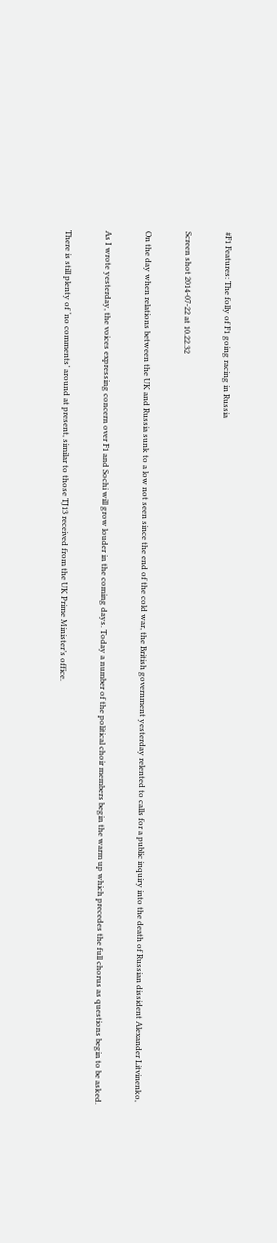#F1 Features: The folly of F1 going racing in Russia

Screen shot 2014-07-22 at 10.22.32

On the day when relations between the UK and Russia sunk to a low not seen since the end of the cold war, the British government yesterday relented to calls for a public inquiry into the death of Russian dissident Alexander Litvinenko,

As I wrote yesterday, the voices expressing concern over F1 and Sochi will grow louder in the coming days. Today a number of the political choir members begin the warm up which precedes the full chorus as questions begin to be asked.

There is still plenty of ‘no comments’ around at present, similar to those TJ13 received from the UK Prime Minister’s office.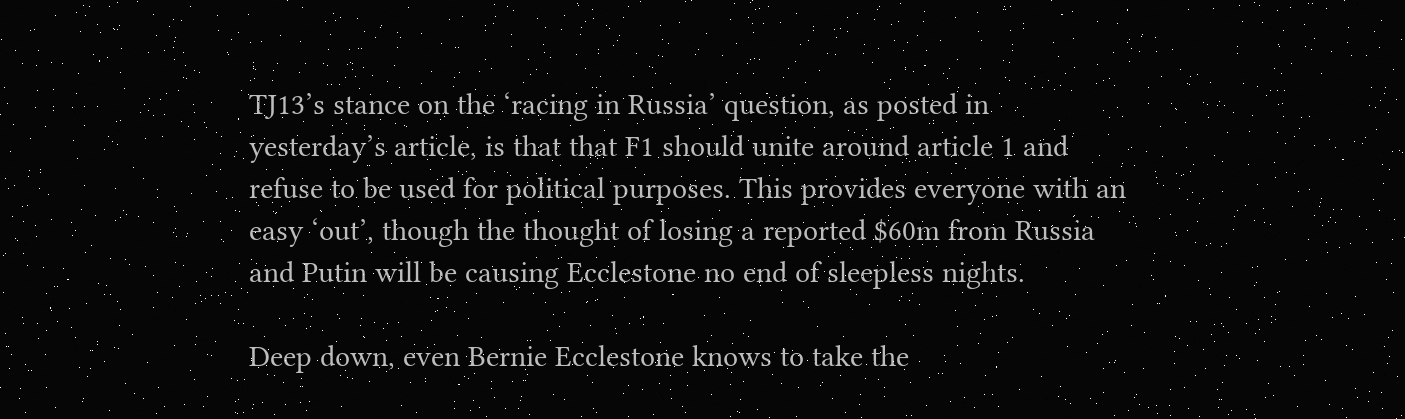TJ13’s stance on the ‘racing in Russia’ question, as posted in yesterday’s article, is that that F1 should unite around article 1 and refuse to be used for political purposes. This provides everyone with an easy ‘out’, though the thought of losing a reported $60m from Russia and Putin will be causing Ecclestone no end of sleepless nights.

Deep down, even Bernie Ecclestone knows to take the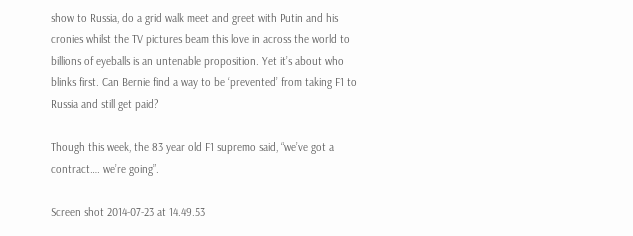show to Russia, do a grid walk meet and greet with Putin and his cronies whilst the TV pictures beam this love in across the world to billions of eyeballs is an untenable proposition. Yet it’s about who blinks first. Can Bernie find a way to be ‘prevented’ from taking F1 to Russia and still get paid?

Though this week, the 83 year old F1 supremo said, “we’ve got a contract…. we’re going”.

Screen shot 2014-07-23 at 14.49.53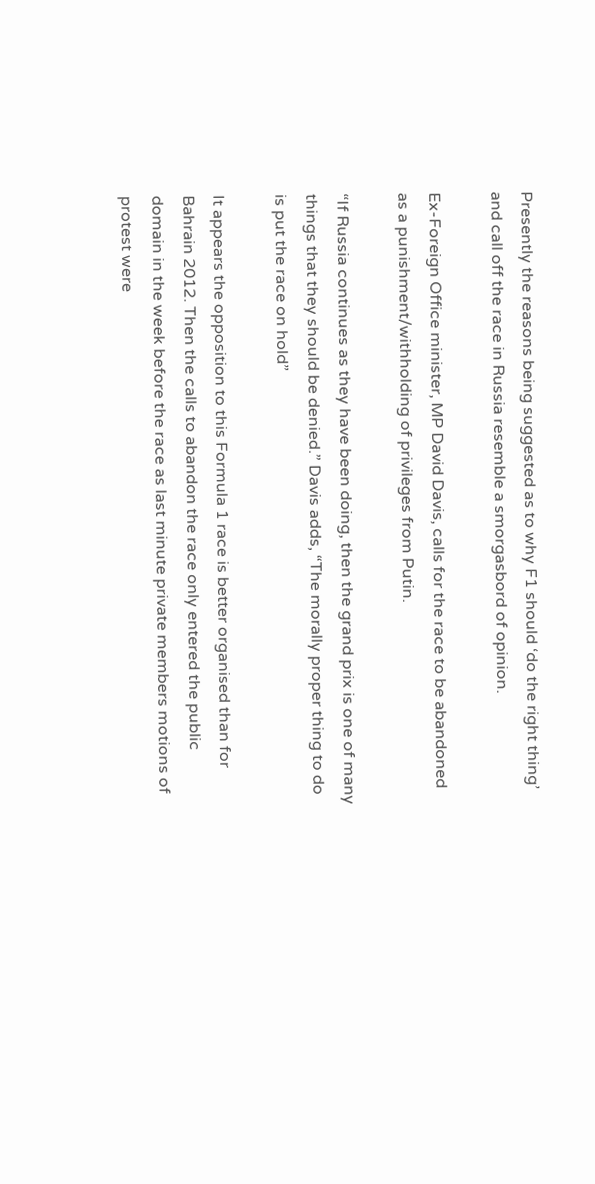Presently the reasons being suggested as to why F1 should ‘do the right thing’ and call off the race in Russia resemble a smorgasbord of opinion.

Ex-Foreign Office minister, MP David Davis, calls for the race to be abandoned as a punishment/withholding of privileges from Putin.

“If Russia continues as they have been doing, then the grand prix is one of many things that they should be denied.” Davis adds, “The morally proper thing to do is put the race on hold”

It appears the opposition to this Formula 1 race is better organised than for Bahrain 2012. Then the calls to abandon the race only entered the public domain in the week before the race as last minute private members motions of protest were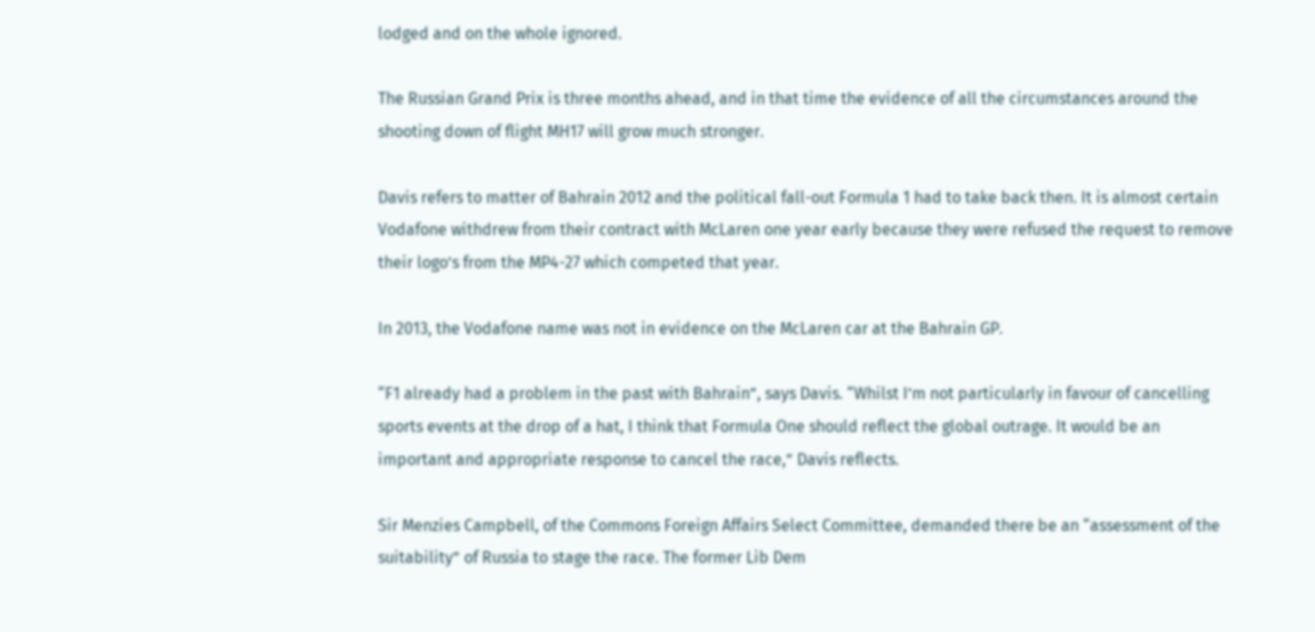lodged and on the whole ignored.

The Russian Grand Prix is three months ahead, and in that time the evidence of all the circumstances around the shooting down of flight MH17 will grow much stronger.

Davis refers to matter of Bahrain 2012 and the political fall-out Formula 1 had to take back then. It is almost certain Vodafone withdrew from their contract with McLaren one year early because they were refused the request to remove their logo’s from the MP4-27 which competed that year.

In 2013, the Vodafone name was not in evidence on the McLaren car at the Bahrain GP.

“F1 already had a problem in the past with Bahrain”, says Davis. “Whilst I’m not particularly in favour of cancelling sports events at the drop of a hat, I think that Formula One should reflect the global outrage. It would be an important and appropriate response to cancel the race,” Davis reflects.

Sir Menzies Campbell, of the Commons Foreign Affairs Select Committee, demanded there be an “assessment of the suitability” of Russia to stage the race. The former Lib Dem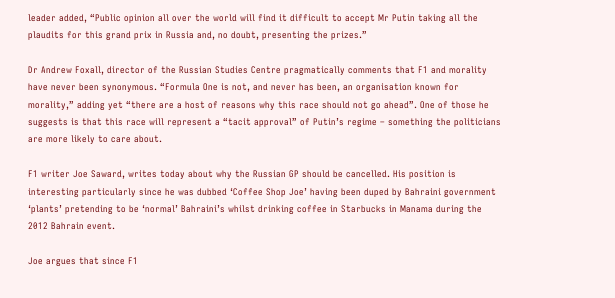leader added, “Public opinion all over the world will find it difficult to accept Mr Putin taking all the plaudits for this grand prix in Russia and, no doubt, presenting the prizes.”

Dr Andrew Foxall, director of the Russian Studies Centre pragmatically comments that F1 and morality have never been synonymous. “Formula One is not, and never has been, an organisation known for morality,” adding yet “there are a host of reasons why this race should not go ahead”. One of those he suggests is that this race will represent a “tacit approval” of Putin’s regime – something the politicians are more likely to care about.

F1 writer Joe Saward, writes today about why the Russian GP should be cancelled. His position is interesting particularly since he was dubbed ‘Coffee Shop Joe’ having been duped by Bahraini government ‘plants’ pretending to be ‘normal’ Bahraini’s whilst drinking coffee in Starbucks in Manama during the 2012 Bahrain event.

Joe argues that since F1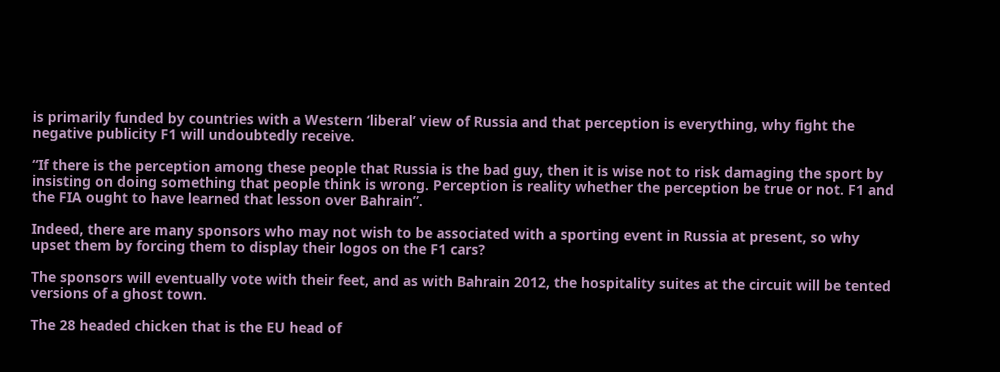is primarily funded by countries with a Western ‘liberal’ view of Russia and that perception is everything, why fight the negative publicity F1 will undoubtedly receive.

“If there is the perception among these people that Russia is the bad guy, then it is wise not to risk damaging the sport by insisting on doing something that people think is wrong. Perception is reality whether the perception be true or not. F1 and the FIA ought to have learned that lesson over Bahrain”.

Indeed, there are many sponsors who may not wish to be associated with a sporting event in Russia at present, so why upset them by forcing them to display their logos on the F1 cars?

The sponsors will eventually vote with their feet, and as with Bahrain 2012, the hospitality suites at the circuit will be tented versions of a ghost town.

The 28 headed chicken that is the EU head of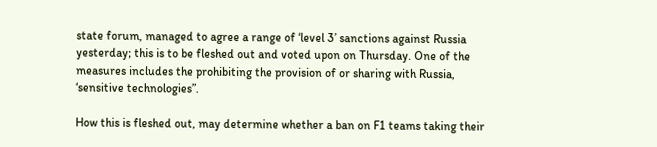state forum, managed to agree a range of ‘level 3’ sanctions against Russia yesterday; this is to be fleshed out and voted upon on Thursday. One of the measures includes the prohibiting the provision of or sharing with Russia, ‘sensitive technologies”.

How this is fleshed out, may determine whether a ban on F1 teams taking their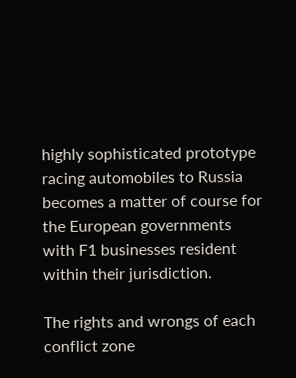highly sophisticated prototype racing automobiles to Russia becomes a matter of course for the European governments with F1 businesses resident within their jurisdiction.

The rights and wrongs of each conflict zone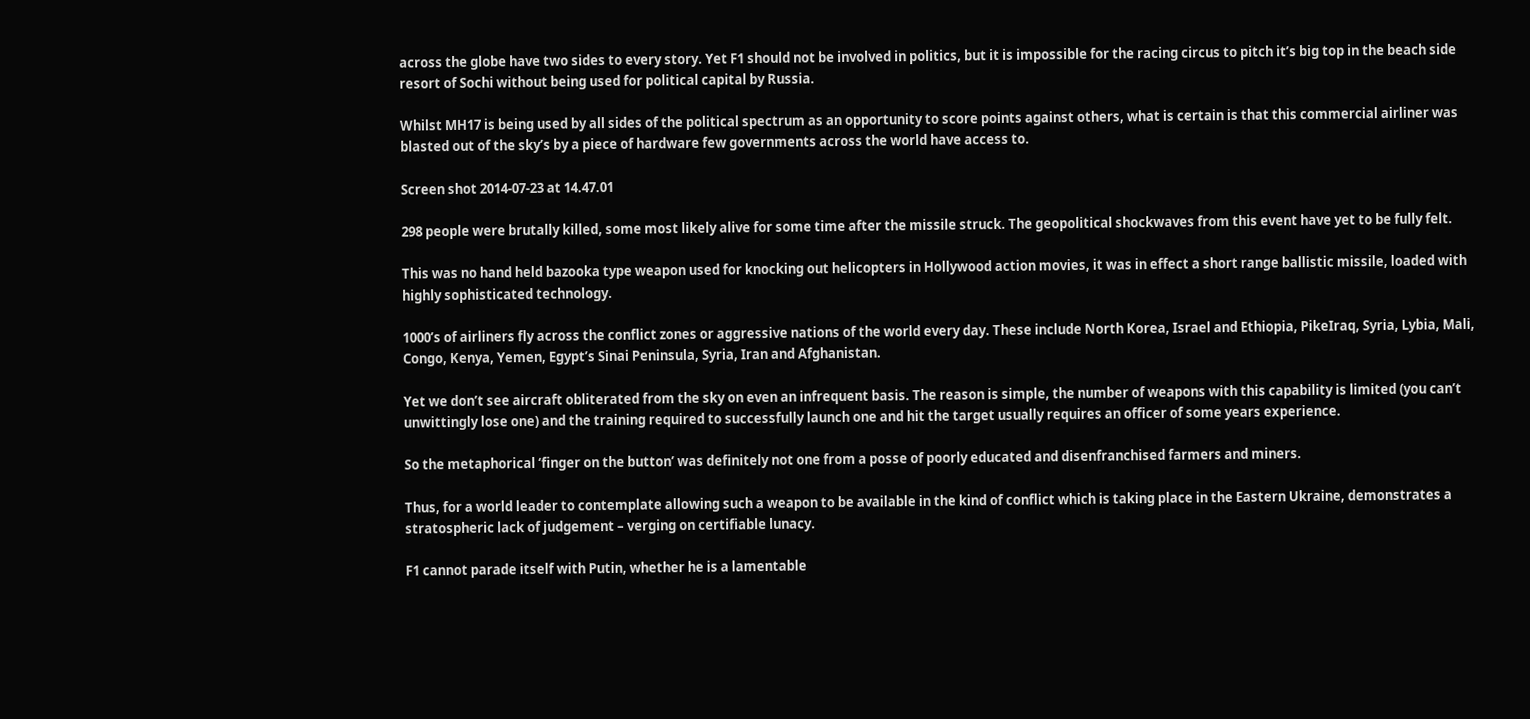across the globe have two sides to every story. Yet F1 should not be involved in politics, but it is impossible for the racing circus to pitch it’s big top in the beach side resort of Sochi without being used for political capital by Russia.

Whilst MH17 is being used by all sides of the political spectrum as an opportunity to score points against others, what is certain is that this commercial airliner was blasted out of the sky’s by a piece of hardware few governments across the world have access to.

Screen shot 2014-07-23 at 14.47.01

298 people were brutally killed, some most likely alive for some time after the missile struck. The geopolitical shockwaves from this event have yet to be fully felt.

This was no hand held bazooka type weapon used for knocking out helicopters in Hollywood action movies, it was in effect a short range ballistic missile, loaded with highly sophisticated technology.

1000’s of airliners fly across the conflict zones or aggressive nations of the world every day. These include North Korea, Israel and Ethiopia, PikeIraq, Syria, Lybia, Mali, Congo, Kenya, Yemen, Egypt’s Sinai Peninsula, Syria, Iran and Afghanistan.

Yet we don’t see aircraft obliterated from the sky on even an infrequent basis. The reason is simple, the number of weapons with this capability is limited (you can’t unwittingly lose one) and the training required to successfully launch one and hit the target usually requires an officer of some years experience.

So the metaphorical ‘finger on the button’ was definitely not one from a posse of poorly educated and disenfranchised farmers and miners.

Thus, for a world leader to contemplate allowing such a weapon to be available in the kind of conflict which is taking place in the Eastern Ukraine, demonstrates a stratospheric lack of judgement – verging on certifiable lunacy.

F1 cannot parade itself with Putin, whether he is a lamentable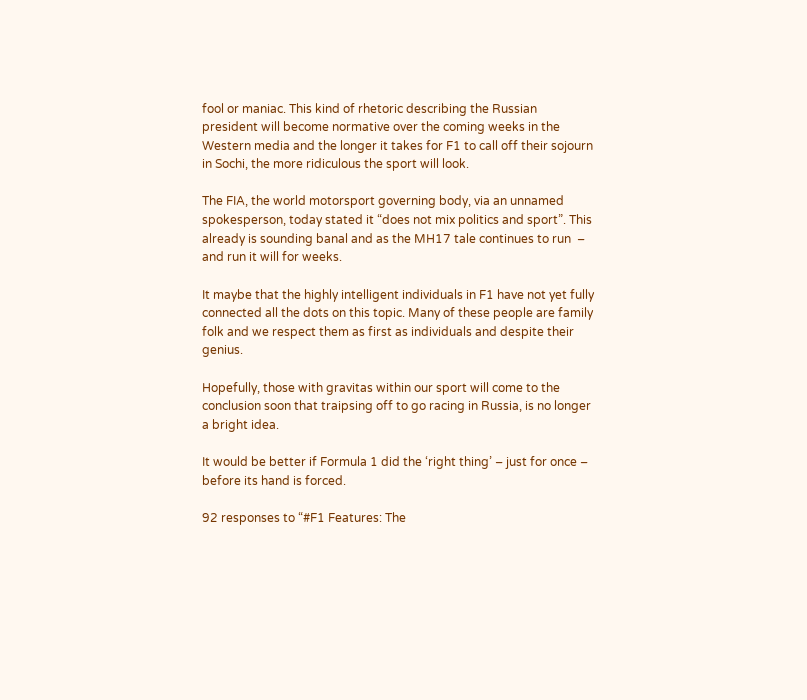fool or maniac. This kind of rhetoric describing the Russian president will become normative over the coming weeks in the Western media and the longer it takes for F1 to call off their sojourn in Sochi, the more ridiculous the sport will look.

The FIA, the world motorsport governing body, via an unnamed spokesperson, today stated it “does not mix politics and sport”. This already is sounding banal and as the MH17 tale continues to run  – and run it will for weeks.

It maybe that the highly intelligent individuals in F1 have not yet fully connected all the dots on this topic. Many of these people are family folk and we respect them as first as individuals and despite their genius.

Hopefully, those with gravitas within our sport will come to the conclusion soon that traipsing off to go racing in Russia, is no longer a bright idea.

It would be better if Formula 1 did the ‘right thing’ – just for once – before its hand is forced.

92 responses to “#F1 Features: The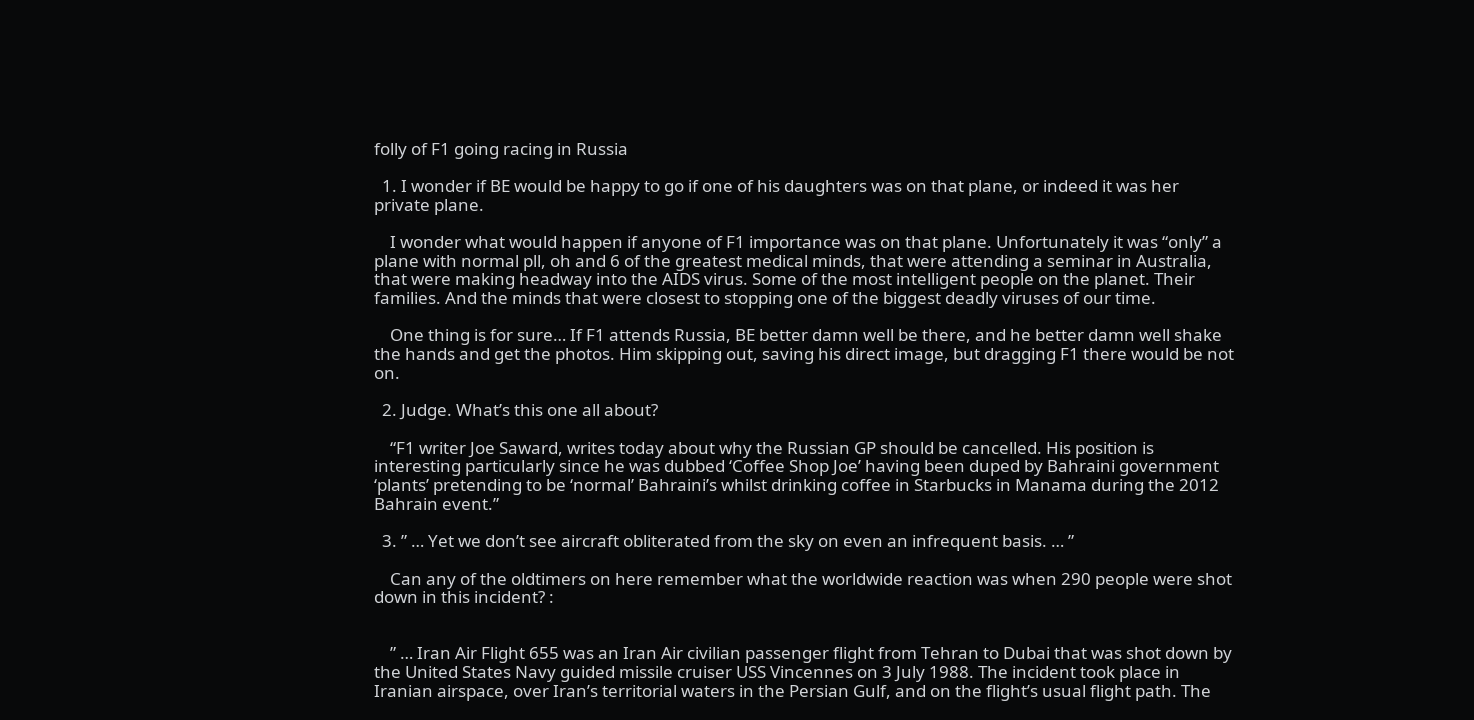folly of F1 going racing in Russia

  1. I wonder if BE would be happy to go if one of his daughters was on that plane, or indeed it was her private plane.

    I wonder what would happen if anyone of F1 importance was on that plane. Unfortunately it was “only” a plane with normal pll, oh and 6 of the greatest medical minds, that were attending a seminar in Australia, that were making headway into the AIDS virus. Some of the most intelligent people on the planet. Their families. And the minds that were closest to stopping one of the biggest deadly viruses of our time.

    One thing is for sure… If F1 attends Russia, BE better damn well be there, and he better damn well shake the hands and get the photos. Him skipping out, saving his direct image, but dragging F1 there would be not on.

  2. Judge. What’s this one all about?

    “F1 writer Joe Saward, writes today about why the Russian GP should be cancelled. His position is interesting particularly since he was dubbed ‘Coffee Shop Joe’ having been duped by Bahraini government ‘plants’ pretending to be ‘normal’ Bahraini’s whilst drinking coffee in Starbucks in Manama during the 2012 Bahrain event.”

  3. ” … Yet we don’t see aircraft obliterated from the sky on even an infrequent basis. … ”

    Can any of the oldtimers on here remember what the worldwide reaction was when 290 people were shot down in this incident? :


    ” … Iran Air Flight 655 was an Iran Air civilian passenger flight from Tehran to Dubai that was shot down by the United States Navy guided missile cruiser USS Vincennes on 3 July 1988. The incident took place in Iranian airspace, over Iran’s territorial waters in the Persian Gulf, and on the flight’s usual flight path. The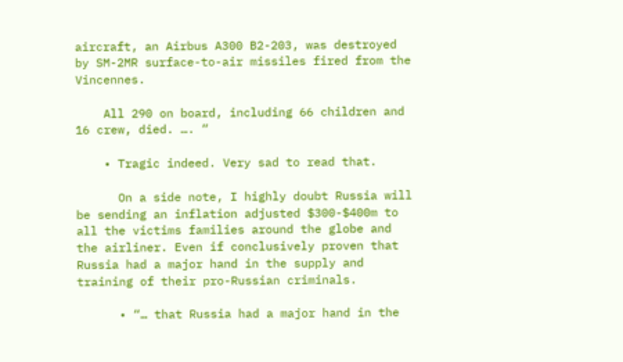aircraft, an Airbus A300 B2-203, was destroyed by SM-2MR surface-to-air missiles fired from the Vincennes.

    All 290 on board, including 66 children and 16 crew, died. …. “

    • Tragic indeed. Very sad to read that.

      On a side note, I highly doubt Russia will be sending an inflation adjusted $300-$400m to all the victims families around the globe and the airliner. Even if conclusively proven that Russia had a major hand in the supply and training of their pro-Russian criminals.

      • “… that Russia had a major hand in the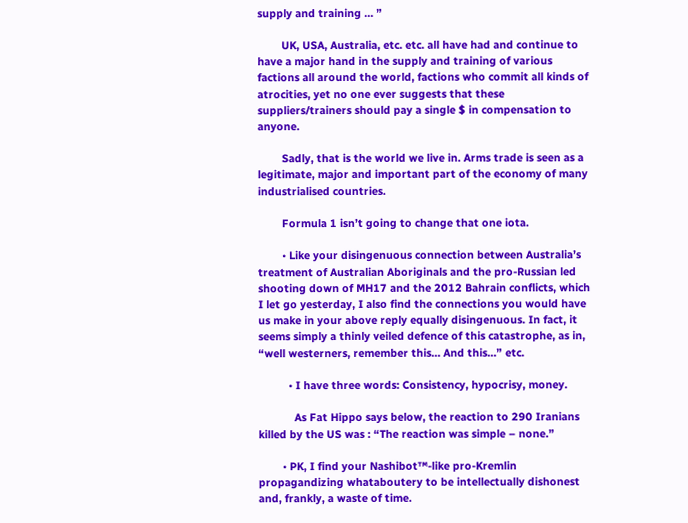supply and training … ”

        UK, USA, Australia, etc. etc. all have had and continue to have a major hand in the supply and training of various factions all around the world, factions who commit all kinds of atrocities, yet no one ever suggests that these suppliers/trainers should pay a single $ in compensation to anyone.

        Sadly, that is the world we live in. Arms trade is seen as a legitimate, major and important part of the economy of many industrialised countries.

        Formula 1 isn’t going to change that one iota.

        • Like your disingenuous connection between Australia’s treatment of Australian Aboriginals and the pro-Russian led shooting down of MH17 and the 2012 Bahrain conflicts, which I let go yesterday, I also find the connections you would have us make in your above reply equally disingenuous. In fact, it seems simply a thinly veiled defence of this catastrophe, as in, “well westerners, remember this… And this…” etc.

          • I have three words: Consistency, hypocrisy, money.

            As Fat Hippo says below, the reaction to 290 Iranians killed by the US was : “The reaction was simple – none.”

        • PK, I find your Nashibot™-like pro-Kremlin propagandizing whataboutery to be intellectually dishonest and, frankly, a waste of time.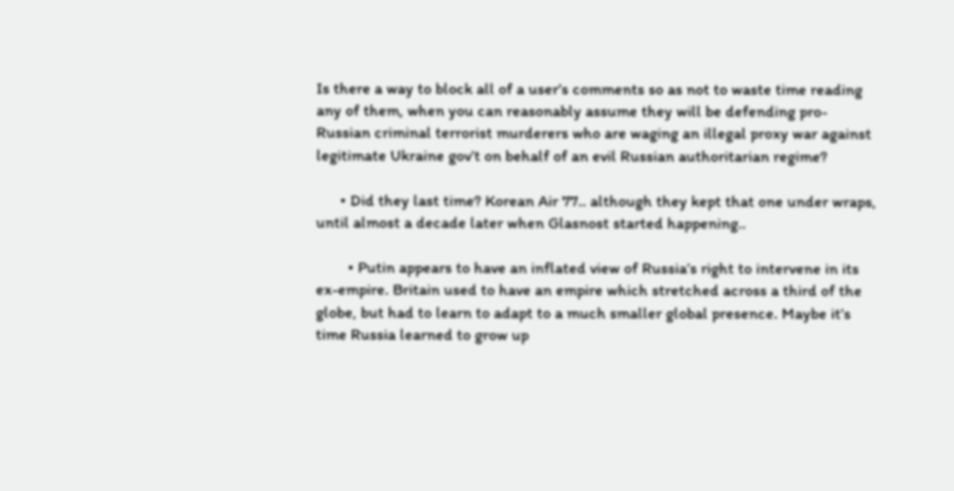Is there a way to block all of a user’s comments so as not to waste time reading any of them, when you can reasonably assume they will be defending pro-Russian criminal terrorist murderers who are waging an illegal proxy war against legitimate Ukraine gov’t on behalf of an evil Russian authoritarian regime?

      • Did they last time? Korean Air 77.. although they kept that one under wraps, until almost a decade later when Glasnost started happening..

        • Putin appears to have an inflated view of Russia’s right to intervene in its ex-empire. Britain used to have an empire which stretched across a third of the globe, but had to learn to adapt to a much smaller global presence. Maybe it’s time Russia learned to grow up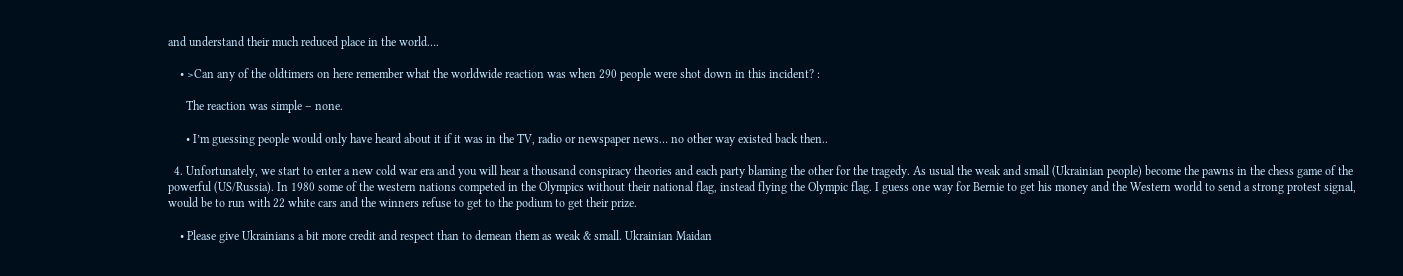and understand their much reduced place in the world….

    • >Can any of the oldtimers on here remember what the worldwide reaction was when 290 people were shot down in this incident? :

      The reaction was simple – none.

      • I’m guessing people would only have heard about it if it was in the TV, radio or newspaper news… no other way existed back then..

  4. Unfortunately, we start to enter a new cold war era and you will hear a thousand conspiracy theories and each party blaming the other for the tragedy. As usual the weak and small (Ukrainian people) become the pawns in the chess game of the powerful (US/Russia). In 1980 some of the western nations competed in the Olympics without their national flag, instead flying the Olympic flag. I guess one way for Bernie to get his money and the Western world to send a strong protest signal, would be to run with 22 white cars and the winners refuse to get to the podium to get their prize.

    • Please give Ukrainians a bit more credit and respect than to demean them as weak & small. Ukrainian Maidan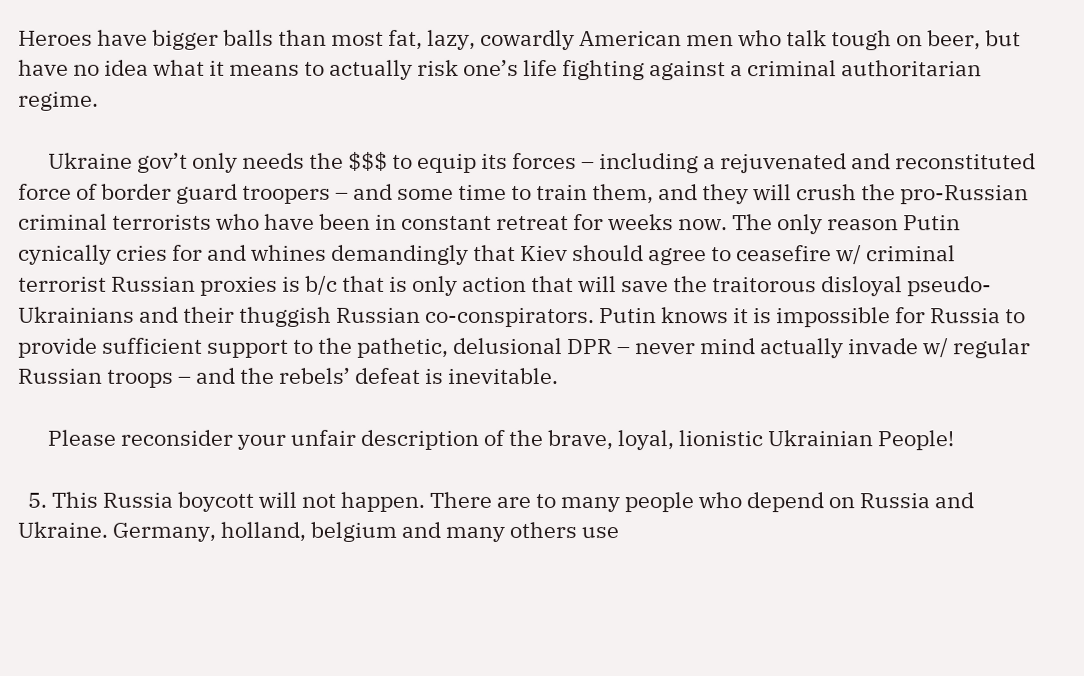Heroes have bigger balls than most fat, lazy, cowardly American men who talk tough on beer, but have no idea what it means to actually risk one’s life fighting against a criminal authoritarian regime.

      Ukraine gov’t only needs the $$$ to equip its forces – including a rejuvenated and reconstituted force of border guard troopers – and some time to train them, and they will crush the pro-Russian criminal terrorists who have been in constant retreat for weeks now. The only reason Putin cynically cries for and whines demandingly that Kiev should agree to ceasefire w/ criminal terrorist Russian proxies is b/c that is only action that will save the traitorous disloyal pseudo-Ukrainians and their thuggish Russian co-conspirators. Putin knows it is impossible for Russia to provide sufficient support to the pathetic, delusional DPR – never mind actually invade w/ regular Russian troops – and the rebels’ defeat is inevitable.

      Please reconsider your unfair description of the brave, loyal, lionistic Ukrainian People!

  5. This Russia boycott will not happen. There are to many people who depend on Russia and Ukraine. Germany, holland, belgium and many others use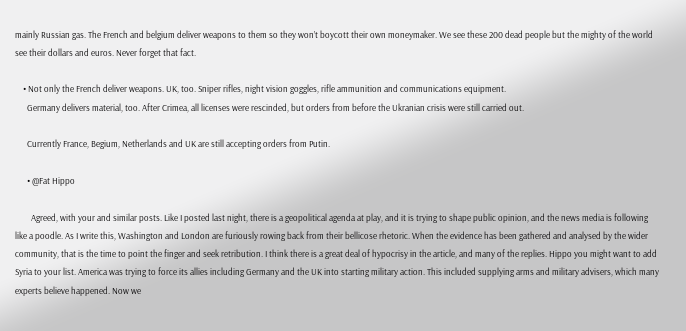mainly Russian gas. The French and belgium deliver weapons to them so they won’t boycott their own moneymaker. We see these 200 dead people but the mighty of the world see their dollars and euros. Never forget that fact.

    • Not only the French deliver weapons. UK, too. Sniper rifles, night vision goggles, rifle ammunition and communications equipment.
      Germany delivers material, too. After Crimea, all licenses were rescinded, but orders from before the Ukranian crisis were still carried out.

      Currently France, Begium, Netherlands and UK are still accepting orders from Putin.

      • @Fat Hippo

        Agreed, with your and similar posts. Like I posted last night, there is a geopolitical agenda at play, and it is trying to shape public opinion, and the news media is following like a poodle. As I write this, Washington and London are furiously rowing back from their bellicose rhetoric. When the evidence has been gathered and analysed by the wider community, that is the time to point the finger and seek retribution. I think there is a great deal of hypocrisy in the article, and many of the replies. Hippo you might want to add Syria to your list. America was trying to force its allies including Germany and the UK into starting military action. This included supplying arms and military advisers, which many experts believe happened. Now we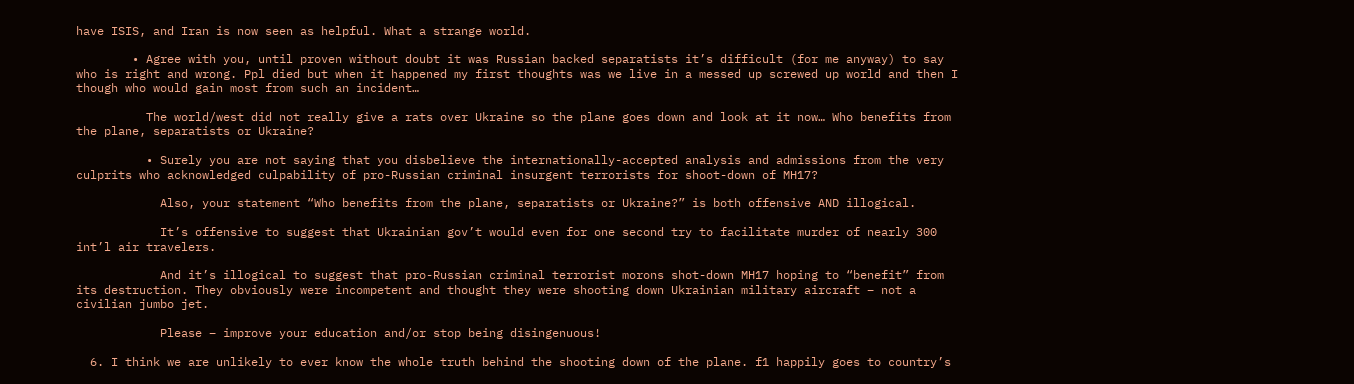have ISIS, and Iran is now seen as helpful. What a strange world.

        • Agree with you, until proven without doubt it was Russian backed separatists it’s difficult (for me anyway) to say who is right and wrong. Ppl died but when it happened my first thoughts was we live in a messed up screwed up world and then I though who would gain most from such an incident…

          The world/west did not really give a rats over Ukraine so the plane goes down and look at it now… Who benefits from the plane, separatists or Ukraine?

          • Surely you are not saying that you disbelieve the internationally-accepted analysis and admissions from the very culprits who acknowledged culpability of pro-Russian criminal insurgent terrorists for shoot-down of MH17?

            Also, your statement “Who benefits from the plane, separatists or Ukraine?” is both offensive AND illogical.

            It’s offensive to suggest that Ukrainian gov’t would even for one second try to facilitate murder of nearly 300 int’l air travelers.

            And it’s illogical to suggest that pro-Russian criminal terrorist morons shot-down MH17 hoping to “benefit” from its destruction. They obviously were incompetent and thought they were shooting down Ukrainian military aircraft – not a civilian jumbo jet.

            Please – improve your education and/or stop being disingenuous!

  6. I think we are unlikely to ever know the whole truth behind the shooting down of the plane. f1 happily goes to country’s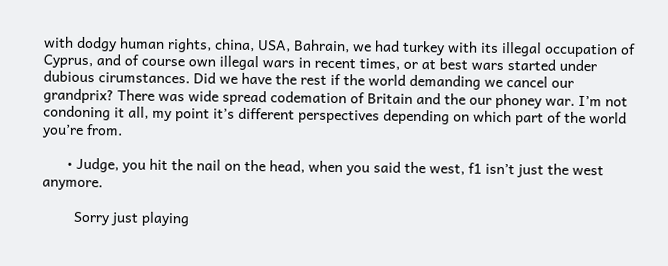with dodgy human rights, china, USA, Bahrain, we had turkey with its illegal occupation of Cyprus, and of course own illegal wars in recent times, or at best wars started under dubious cirumstances. Did we have the rest if the world demanding we cancel our grandprix? There was wide spread codemation of Britain and the our phoney war. I’m not condoning it all, my point it’s different perspectives depending on which part of the world you’re from.

      • Judge, you hit the nail on the head, when you said the west, f1 isn’t just the west anymore.

        Sorry just playing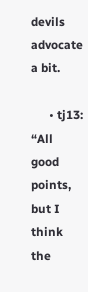devils advocate a bit.

      • tj13: “All good points, but I think the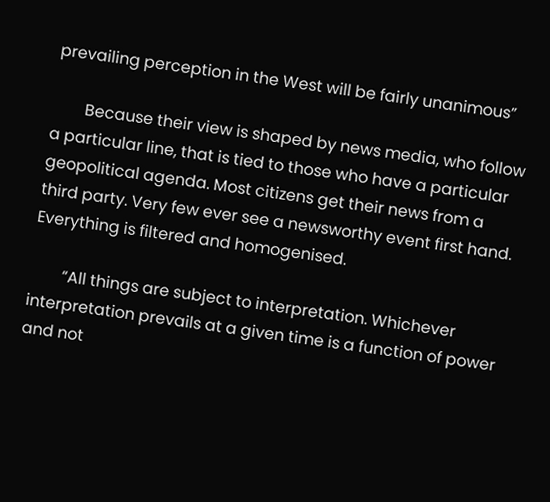prevailing perception in the West will be fairly unanimous”

        Because their view is shaped by news media, who follow a particular line, that is tied to those who have a particular geopolitical agenda. Most citizens get their news from a third party. Very few ever see a newsworthy event first hand. Everything is filtered and homogenised.

        “All things are subject to interpretation. Whichever interpretation prevails at a given time is a function of power and not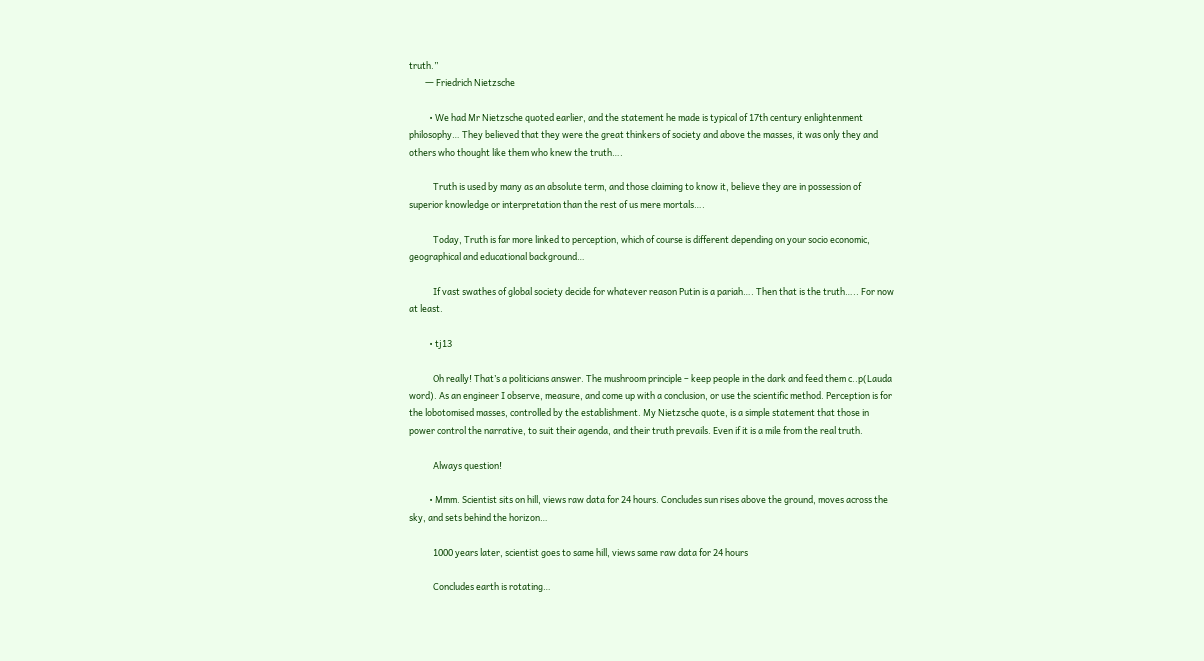truth.”
        ― Friedrich Nietzsche

          • We had Mr Nietzsche quoted earlier, and the statement he made is typical of 17th century enlightenment philosophy… They believed that they were the great thinkers of society and above the masses, it was only they and others who thought like them who knew the truth….

            Truth is used by many as an absolute term, and those claiming to know it, believe they are in possession of superior knowledge or interpretation than the rest of us mere mortals….

            Today, Truth is far more linked to perception, which of course is different depending on your socio economic, geographical and educational background…

            If vast swathes of global society decide for whatever reason Putin is a pariah…. Then that is the truth….. For now at least.

          • tj13

            Oh really! That’s a politicians answer. The mushroom principle – keep people in the dark and feed them c..p(Lauda word). As an engineer I observe, measure, and come up with a conclusion, or use the scientific method. Perception is for the lobotomised masses, controlled by the establishment. My Nietzsche quote, is a simple statement that those in power control the narrative, to suit their agenda, and their truth prevails. Even if it is a mile from the real truth.

            Always question!

          • Mmm. Scientist sits on hill, views raw data for 24 hours. Concludes sun rises above the ground, moves across the sky, and sets behind the horizon…

            1000 years later, scientist goes to same hill, views same raw data for 24 hours

            Concludes earth is rotating…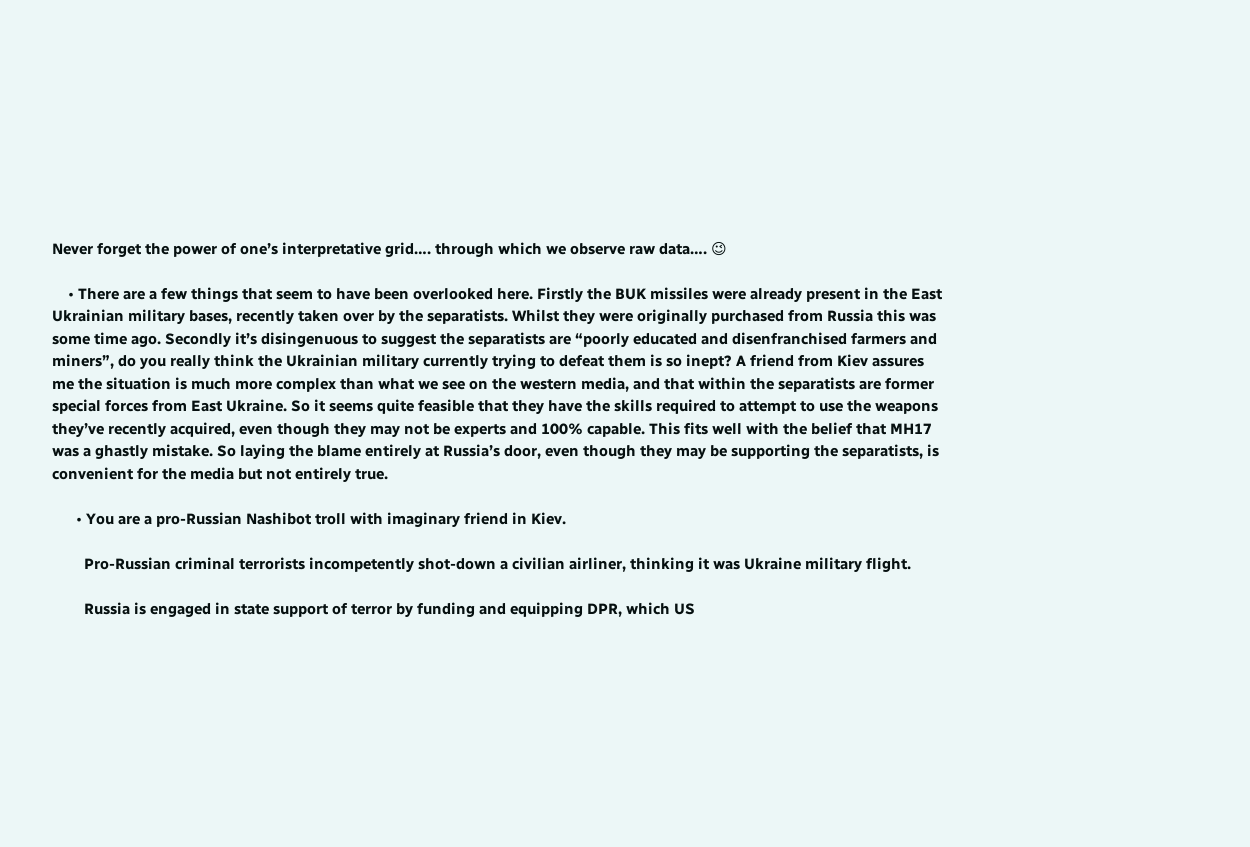Never forget the power of one’s interpretative grid…. through which we observe raw data…. 😉

    • There are a few things that seem to have been overlooked here. Firstly the BUK missiles were already present in the East Ukrainian military bases, recently taken over by the separatists. Whilst they were originally purchased from Russia this was some time ago. Secondly it’s disingenuous to suggest the separatists are “poorly educated and disenfranchised farmers and miners”, do you really think the Ukrainian military currently trying to defeat them is so inept? A friend from Kiev assures me the situation is much more complex than what we see on the western media, and that within the separatists are former special forces from East Ukraine. So it seems quite feasible that they have the skills required to attempt to use the weapons they’ve recently acquired, even though they may not be experts and 100% capable. This fits well with the belief that MH17 was a ghastly mistake. So laying the blame entirely at Russia’s door, even though they may be supporting the separatists, is convenient for the media but not entirely true.

      • You are a pro-Russian Nashibot troll with imaginary friend in Kiev.

        Pro-Russian criminal terrorists incompetently shot-down a civilian airliner, thinking it was Ukraine military flight.

        Russia is engaged in state support of terror by funding and equipping DPR, which US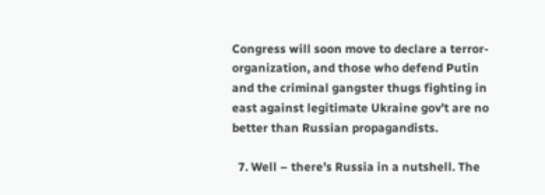Congress will soon move to declare a terror-organization, and those who defend Putin and the criminal gangster thugs fighting in east against legitimate Ukraine gov’t are no better than Russian propagandists.

  7. Well – there’s Russia in a nutshell. The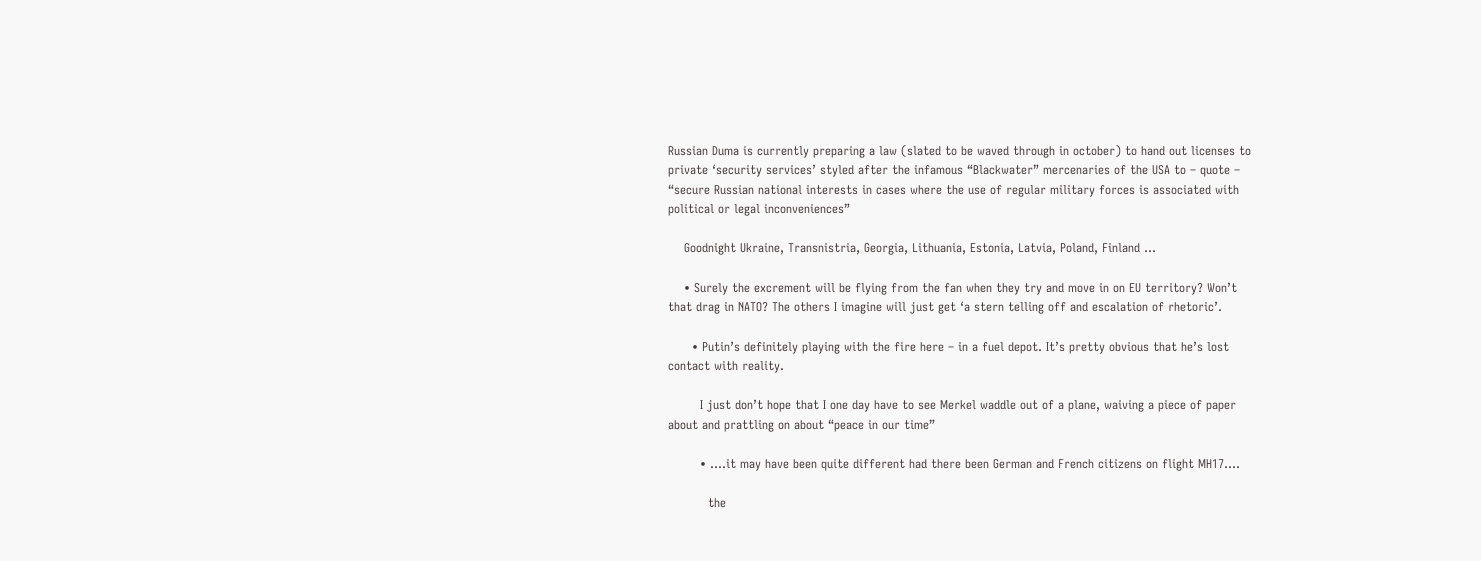Russian Duma is currently preparing a law (slated to be waved through in october) to hand out licenses to private ‘security services’ styled after the infamous “Blackwater” mercenaries of the USA to – quote – “secure Russian national interests in cases where the use of regular military forces is associated with political or legal inconveniences”

    Goodnight Ukraine, Transnistria, Georgia, Lithuania, Estonia, Latvia, Poland, Finland …

    • Surely the excrement will be flying from the fan when they try and move in on EU territory? Won’t that drag in NATO? The others I imagine will just get ‘a stern telling off and escalation of rhetoric’.

      • Putin’s definitely playing with the fire here – in a fuel depot. It’s pretty obvious that he’s lost contact with reality.

        I just don’t hope that I one day have to see Merkel waddle out of a plane, waiving a piece of paper about and prattling on about “peace in our time”

        • ….it may have been quite different had there been German and French citizens on flight MH17….

          the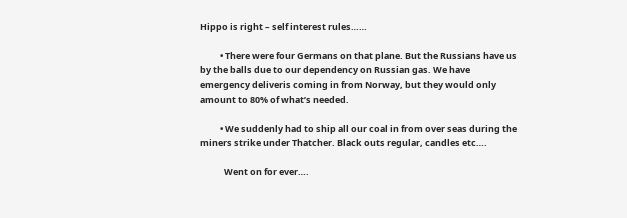Hippo is right – self interest rules……

          • There were four Germans on that plane. But the Russians have us by the balls due to our dependency on Russian gas. We have emergency deliveris coming in from Norway, but they would only amount to 80% of what’s needed.

          • We suddenly had to ship all our coal in from over seas during the miners strike under Thatcher. Black outs regular, candles etc….

            Went on for ever….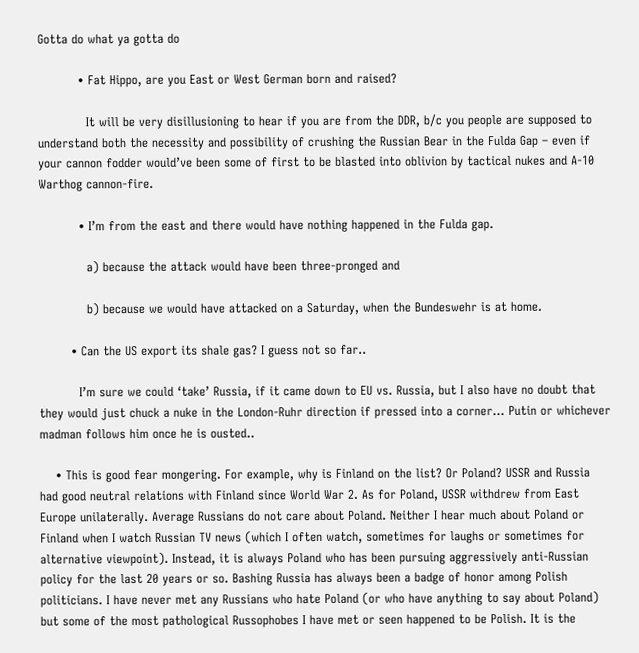Gotta do what ya gotta do

          • Fat Hippo, are you East or West German born and raised?

            It will be very disillusioning to hear if you are from the DDR, b/c you people are supposed to understand both the necessity and possibility of crushing the Russian Bear in the Fulda Gap – even if your cannon fodder would’ve been some of first to be blasted into oblivion by tactical nukes and A-10 Warthog cannon-fire.

          • I’m from the east and there would have nothing happened in the Fulda gap.

            a) because the attack would have been three-pronged and

            b) because we would have attacked on a Saturday, when the Bundeswehr is at home.

        • Can the US export its shale gas? I guess not so far..

          I’m sure we could ‘take’ Russia, if it came down to EU vs. Russia, but I also have no doubt that they would just chuck a nuke in the London-Ruhr direction if pressed into a corner… Putin or whichever madman follows him once he is ousted..

    • This is good fear mongering. For example, why is Finland on the list? Or Poland? USSR and Russia had good neutral relations with Finland since World War 2. As for Poland, USSR withdrew from East Europe unilaterally. Average Russians do not care about Poland. Neither I hear much about Poland or Finland when I watch Russian TV news (which I often watch, sometimes for laughs or sometimes for alternative viewpoint). Instead, it is always Poland who has been pursuing aggressively anti-Russian policy for the last 20 years or so. Bashing Russia has always been a badge of honor among Polish politicians. I have never met any Russians who hate Poland (or who have anything to say about Poland) but some of the most pathological Russophobes I have met or seen happened to be Polish. It is the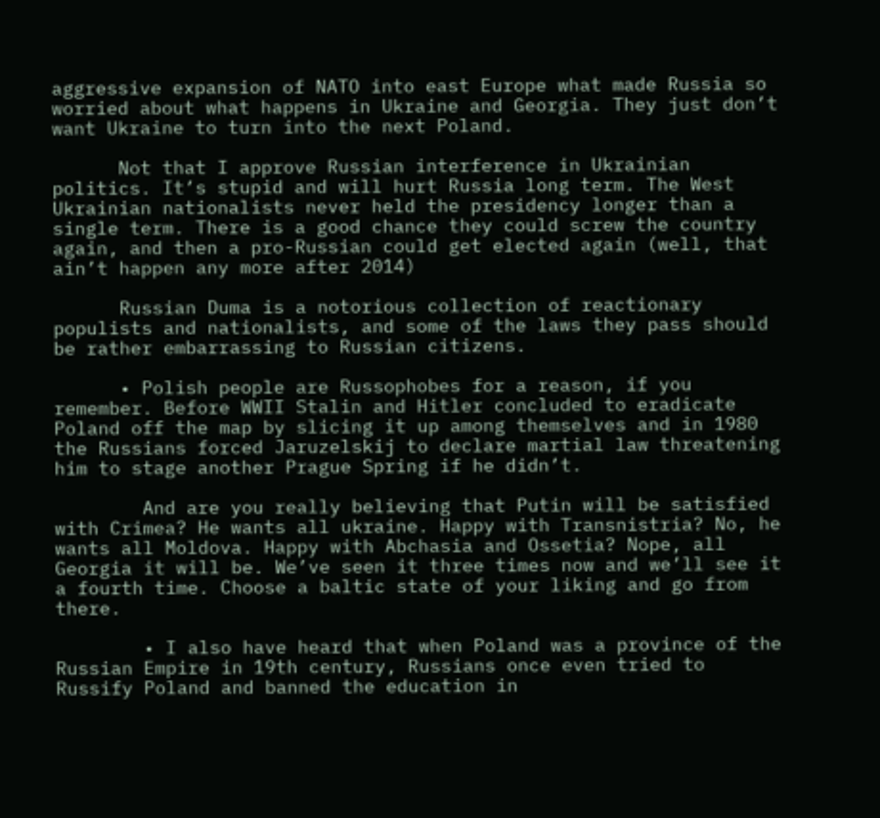aggressive expansion of NATO into east Europe what made Russia so worried about what happens in Ukraine and Georgia. They just don’t want Ukraine to turn into the next Poland.

      Not that I approve Russian interference in Ukrainian politics. It’s stupid and will hurt Russia long term. The West Ukrainian nationalists never held the presidency longer than a single term. There is a good chance they could screw the country again, and then a pro-Russian could get elected again (well, that ain’t happen any more after 2014)

      Russian Duma is a notorious collection of reactionary populists and nationalists, and some of the laws they pass should be rather embarrassing to Russian citizens.

      • Polish people are Russophobes for a reason, if you remember. Before WWII Stalin and Hitler concluded to eradicate Poland off the map by slicing it up among themselves and in 1980 the Russians forced Jaruzelskij to declare martial law threatening him to stage another Prague Spring if he didn’t.

        And are you really believing that Putin will be satisfied with Crimea? He wants all ukraine. Happy with Transnistria? No, he wants all Moldova. Happy with Abchasia and Ossetia? Nope, all Georgia it will be. We’ve seen it three times now and we’ll see it a fourth time. Choose a baltic state of your liking and go from there.

        • I also have heard that when Poland was a province of the Russian Empire in 19th century, Russians once even tried to Russify Poland and banned the education in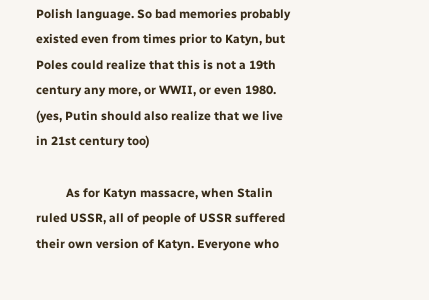Polish language. So bad memories probably existed even from times prior to Katyn, but Poles could realize that this is not a 19th century any more, or WWII, or even 1980. (yes, Putin should also realize that we live in 21st century too)

          As for Katyn massacre, when Stalin ruled USSR, all of people of USSR suffered their own version of Katyn. Everyone who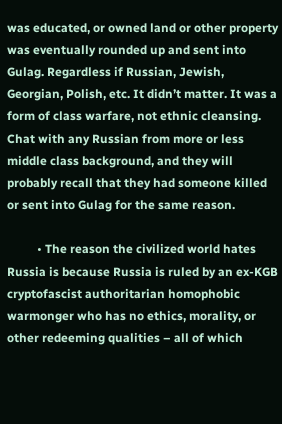was educated, or owned land or other property was eventually rounded up and sent into Gulag. Regardless if Russian, Jewish, Georgian, Polish, etc. It didn’t matter. It was a form of class warfare, not ethnic cleansing. Chat with any Russian from more or less middle class background, and they will probably recall that they had someone killed or sent into Gulag for the same reason.

          • The reason the civilized world hates Russia is because Russia is ruled by an ex-KGB cryptofascist authoritarian homophobic warmonger who has no ethics, morality, or other redeeming qualities – all of which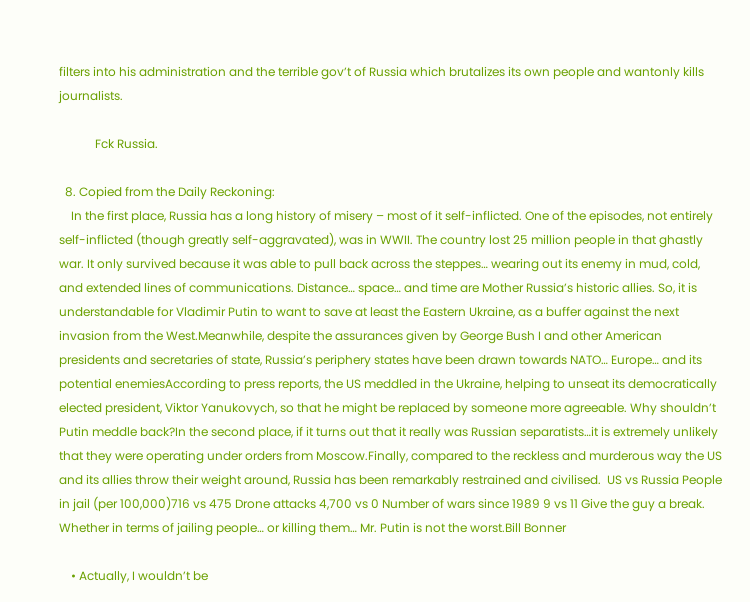filters into his administration and the terrible gov’t of Russia which brutalizes its own people and wantonly kills journalists.

            Fck Russia.

  8. Copied from the Daily Reckoning:
    In the first place, Russia has a long history of misery – most of it self-inflicted. One of the episodes, not entirely self-inflicted (though greatly self-aggravated), was in WWII. The country lost 25 million people in that ghastly war. It only survived because it was able to pull back across the steppes… wearing out its enemy in mud, cold, and extended lines of communications. Distance… space… and time are Mother Russia’s historic allies. So, it is understandable for Vladimir Putin to want to save at least the Eastern Ukraine, as a buffer against the next invasion from the West.Meanwhile, despite the assurances given by George Bush I and other American presidents and secretaries of state, Russia’s periphery states have been drawn towards NATO… Europe… and its potential enemiesAccording to press reports, the US meddled in the Ukraine, helping to unseat its democratically elected president, Viktor Yanukovych, so that he might be replaced by someone more agreeable. Why shouldn’t Putin meddle back?In the second place, if it turns out that it really was Russian separatists…it is extremely unlikely that they were operating under orders from Moscow.Finally, compared to the reckless and murderous way the US and its allies throw their weight around, Russia has been remarkably restrained and civilised.  US vs Russia People in jail (per 100,000)716 vs 475 Drone attacks 4,700 vs 0 Number of wars since 1989 9 vs 11 Give the guy a break. Whether in terms of jailing people… or killing them… Mr. Putin is not the worst.Bill Bonner

    • Actually, I wouldn’t be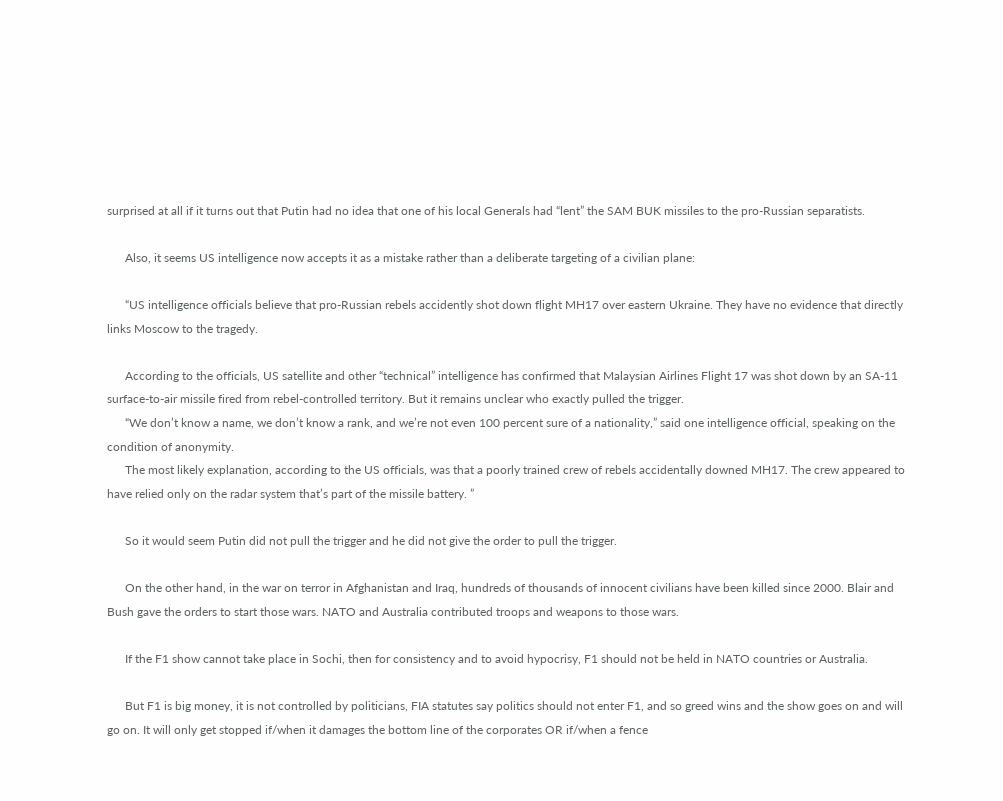surprised at all if it turns out that Putin had no idea that one of his local Generals had “lent” the SAM BUK missiles to the pro-Russian separatists.

      Also, it seems US intelligence now accepts it as a mistake rather than a deliberate targeting of a civilian plane:

      “US intelligence officials believe that pro-Russian rebels accidently shot down flight MH17 over eastern Ukraine. They have no evidence that directly links Moscow to the tragedy.

      According to the officials, US satellite and other “technical” intelligence has confirmed that Malaysian Airlines Flight 17 was shot down by an SA-11 surface-to-air missile fired from rebel-controlled territory. But it remains unclear who exactly pulled the trigger.
      “We don’t know a name, we don’t know a rank, and we’re not even 100 percent sure of a nationality,” said one intelligence official, speaking on the condition of anonymity.
      The most likely explanation, according to the US officials, was that a poorly trained crew of rebels accidentally downed MH17. The crew appeared to have relied only on the radar system that’s part of the missile battery. ”

      So it would seem Putin did not pull the trigger and he did not give the order to pull the trigger.

      On the other hand, in the war on terror in Afghanistan and Iraq, hundreds of thousands of innocent civilians have been killed since 2000. Blair and Bush gave the orders to start those wars. NATO and Australia contributed troops and weapons to those wars.

      If the F1 show cannot take place in Sochi, then for consistency and to avoid hypocrisy, F1 should not be held in NATO countries or Australia.

      But F1 is big money, it is not controlled by politicians, FIA statutes say politics should not enter F1, and so greed wins and the show goes on and will go on. It will only get stopped if/when it damages the bottom line of the corporates OR if/when a fence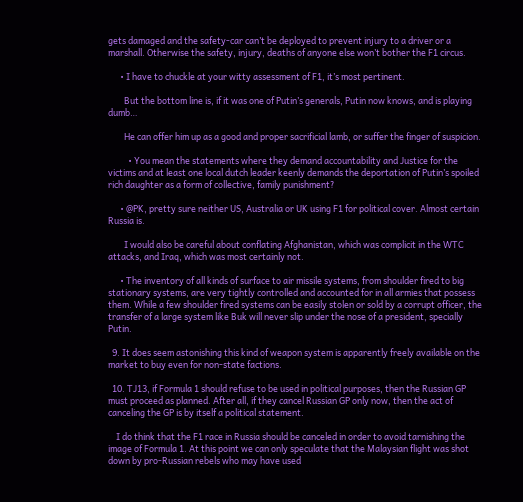gets damaged and the safety-car can’t be deployed to prevent injury to a driver or a marshall. Otherwise the safety, injury, deaths of anyone else won’t bother the F1 circus.

      • I have to chuckle at your witty assessment of F1, it’s most pertinent.

        But the bottom line is, if it was one of Putin’s generals, Putin now knows, and is playing dumb…

        He can offer him up as a good and proper sacrificial lamb, or suffer the finger of suspicion.

          • You mean the statements where they demand accountability and Justice for the victims and at least one local dutch leader keenly demands the deportation of Putin’s spoiled rich daughter as a form of collective, family punishment?

      • @PK, pretty sure neither US, Australia or UK using F1 for political cover. Almost certain Russia is.

        I would also be careful about conflating Afghanistan, which was complicit in the WTC attacks, and Iraq, which was most certainly not.

      • The inventory of all kinds of surface to air missile systems, from shoulder fired to big stationary systems, are very tightly controlled and accounted for in all armies that possess them. While a few shoulder fired systems can be easily stolen or sold by a corrupt officer, the transfer of a large system like Buk will never slip under the nose of a president, specially Putin.

  9. It does seem astonishing this kind of weapon system is apparently freely available on the market to buy even for non-state factions.

  10. TJ13, if Formula 1 should refuse to be used in political purposes, then the Russian GP must proceed as planned. After all, if they cancel Russian GP only now, then the act of canceling the GP is by itself a political statement.

    I do think that the F1 race in Russia should be canceled in order to avoid tarnishing the image of Formula 1. At this point we can only speculate that the Malaysian flight was shot down by pro-Russian rebels who may have used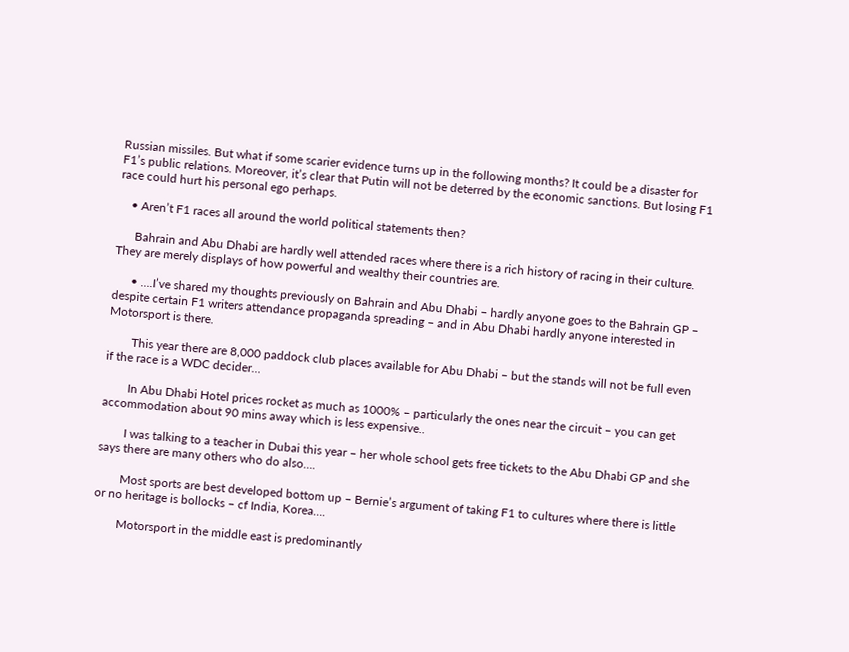Russian missiles. But what if some scarier evidence turns up in the following months? It could be a disaster for F1’s public relations. Moreover, it’s clear that Putin will not be deterred by the economic sanctions. But losing F1 race could hurt his personal ego perhaps.

    • Aren’t F1 races all around the world political statements then?

      Bahrain and Abu Dhabi are hardly well attended races where there is a rich history of racing in their culture. They are merely displays of how powerful and wealthy their countries are.

      • ….I’ve shared my thoughts previously on Bahrain and Abu Dhabi – hardly anyone goes to the Bahrain GP – despite certain F1 writers attendance propaganda spreading – and in Abu Dhabi hardly anyone interested in Motorsport is there.

        This year there are 8,000 paddock club places available for Abu Dhabi – but the stands will not be full even if the race is a WDC decider…

        In Abu Dhabi Hotel prices rocket as much as 1000% – particularly the ones near the circuit – you can get accommodation about 90 mins away which is less expensive..

        I was talking to a teacher in Dubai this year – her whole school gets free tickets to the Abu Dhabi GP and she says there are many others who do also….

        Most sports are best developed bottom up – Bernie’s argument of taking F1 to cultures where there is little or no heritage is bollocks – cf India, Korea….

        Motorsport in the middle east is predominantly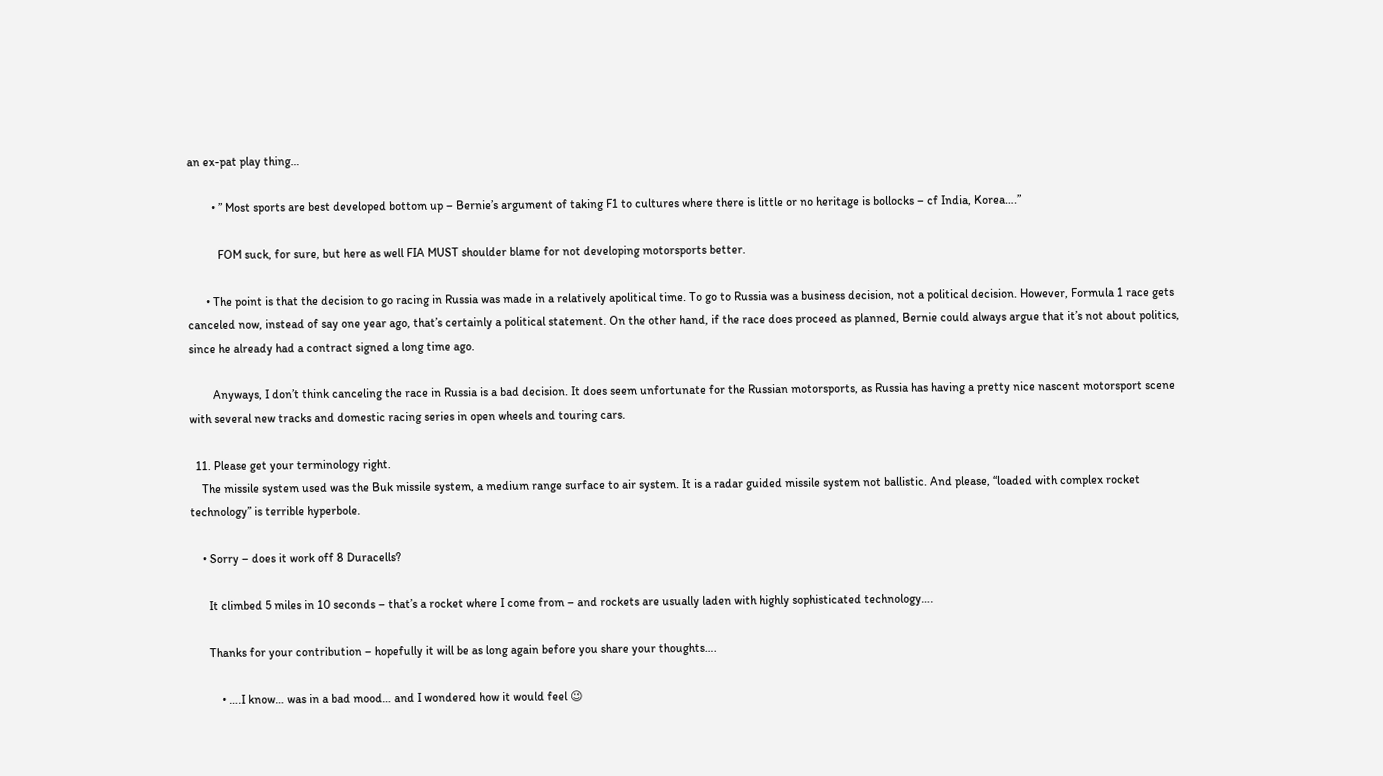an ex-pat play thing…

        • ” Most sports are best developed bottom up – Bernie’s argument of taking F1 to cultures where there is little or no heritage is bollocks – cf India, Korea….”

          FOM suck, for sure, but here as well FIA MUST shoulder blame for not developing motorsports better.

      • The point is that the decision to go racing in Russia was made in a relatively apolitical time. To go to Russia was a business decision, not a political decision. However, Formula 1 race gets canceled now, instead of say one year ago, that’s certainly a political statement. On the other hand, if the race does proceed as planned, Bernie could always argue that it’s not about politics, since he already had a contract signed a long time ago.

        Anyways, I don’t think canceling the race in Russia is a bad decision. It does seem unfortunate for the Russian motorsports, as Russia has having a pretty nice nascent motorsport scene with several new tracks and domestic racing series in open wheels and touring cars.

  11. Please get your terminology right.
    The missile system used was the Buk missile system, a medium range surface to air system. It is a radar guided missile system not ballistic. And please, “loaded with complex rocket technology” is terrible hyperbole.

    • Sorry – does it work off 8 Duracells?

      It climbed 5 miles in 10 seconds – that’s a rocket where I come from – and rockets are usually laden with highly sophisticated technology….

      Thanks for your contribution – hopefully it will be as long again before you share your thoughts….

          • ….I know… was in a bad mood… and I wondered how it would feel 😉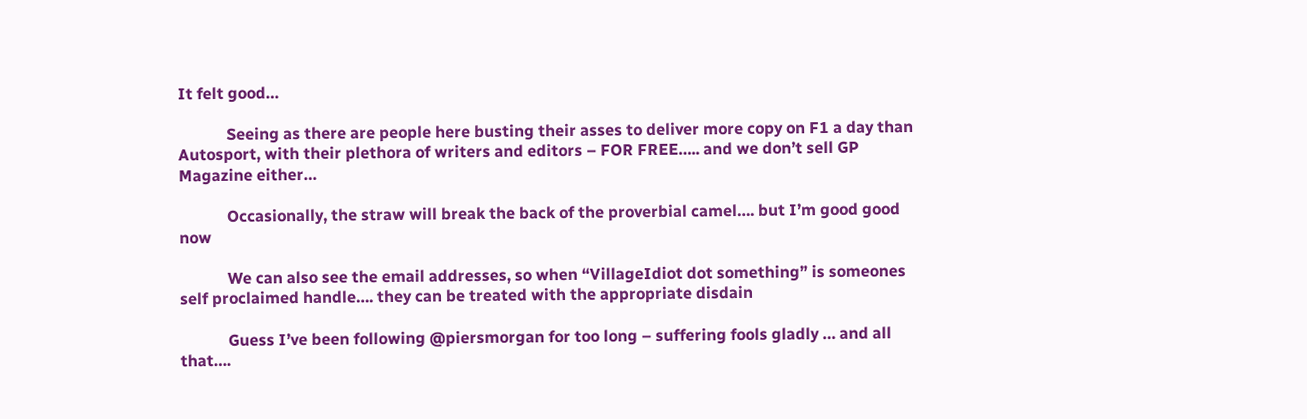It felt good…

            Seeing as there are people here busting their asses to deliver more copy on F1 a day than Autosport, with their plethora of writers and editors – FOR FREE….. and we don’t sell GP Magazine either…

            Occasionally, the straw will break the back of the proverbial camel…. but I’m good good now

            We can also see the email addresses, so when “VillageIdiot dot something” is someones self proclaimed handle…. they can be treated with the appropriate disdain

            Guess I’ve been following @piersmorgan for too long – suffering fools gladly … and all that….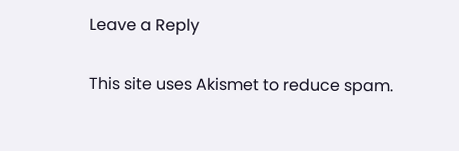Leave a Reply

This site uses Akismet to reduce spam.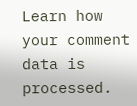Learn how your comment data is processed.